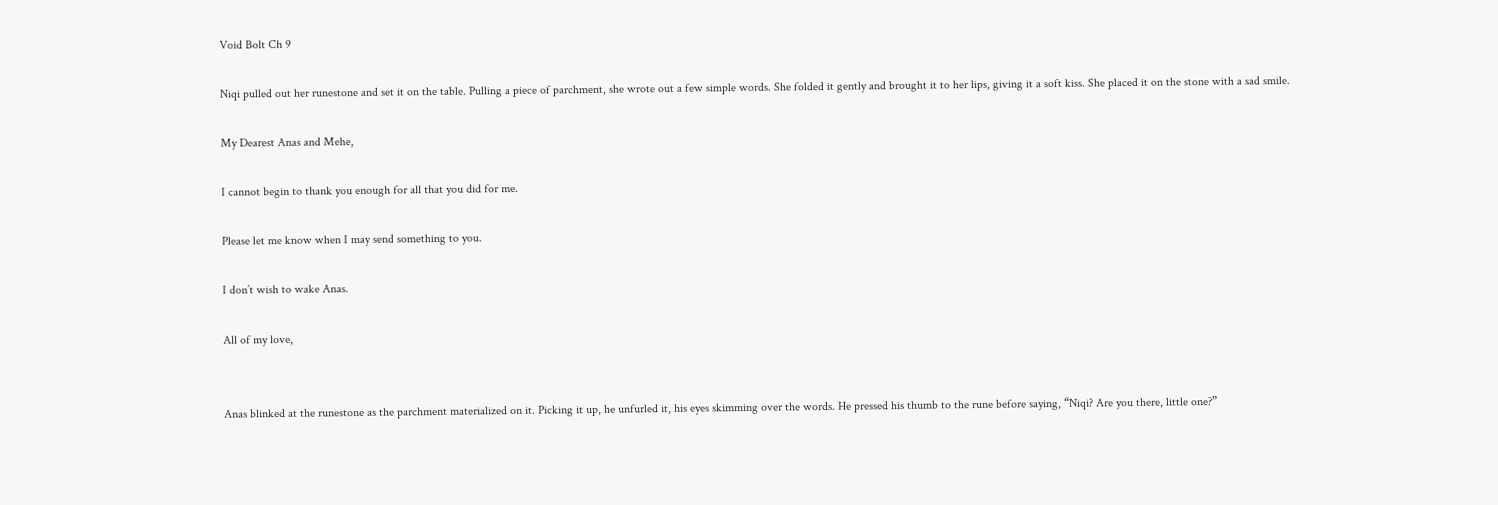Void Bolt Ch 9

Niqi pulled out her runestone and set it on the table. Pulling a piece of parchment, she wrote out a few simple words. She folded it gently and brought it to her lips, giving it a soft kiss. She placed it on the stone with a sad smile.

My Dearest Anas and Mehe,

I cannot begin to thank you enough for all that you did for me.

Please let me know when I may send something to you.

I don’t wish to wake Anas.

All of my love,


Anas blinked at the runestone as the parchment materialized on it. Picking it up, he unfurled it, his eyes skimming over the words. He pressed his thumb to the rune before saying, “Niqi? Are you there, little one?”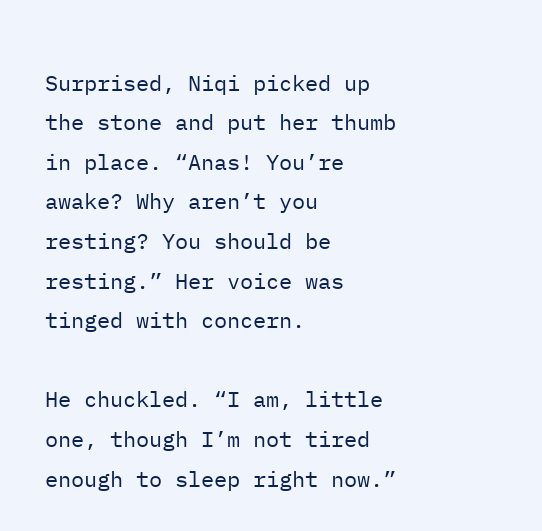Surprised, Niqi picked up the stone and put her thumb in place. “Anas! You’re awake? Why aren’t you resting? You should be resting.” Her voice was tinged with concern.

He chuckled. “I am, little one, though I’m not tired enough to sleep right now.”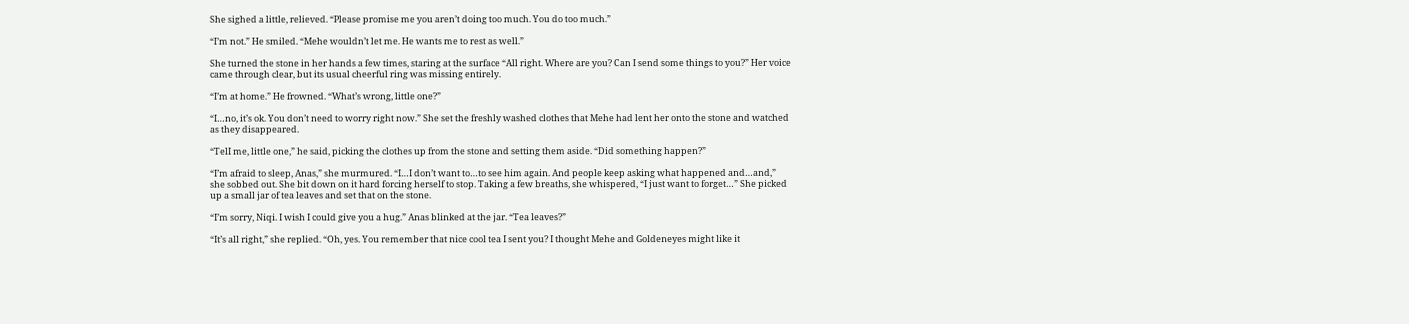She sighed a little, relieved. “Please promise me you aren’t doing too much. You do too much.”

“I’m not.” He smiled. “Mehe wouldn’t let me. He wants me to rest as well.”

She turned the stone in her hands a few times, staring at the surface “All right. Where are you? Can I send some things to you?” Her voice came through clear, but its usual cheerful ring was missing entirely.

“I’m at home.” He frowned. “What’s wrong, little one?”

“I…no, it’s ok. You don’t need to worry right now.” She set the freshly washed clothes that Mehe had lent her onto the stone and watched as they disappeared.

“TelI me, little one,” he said, picking the clothes up from the stone and setting them aside. “Did something happen?”

“I’m afraid to sleep, Anas,” she murmured. “I…I don’t want to…to see him again. And people keep asking what happened and…and,” she sobbed out. She bit down on it hard forcing herself to stop. Taking a few breaths, she whispered, “I just want to forget…” She picked up a small jar of tea leaves and set that on the stone.

“I’m sorry, Niqi. I wish I could give you a hug.” Anas blinked at the jar. “Tea leaves?”

“It’s all right,” she replied. “Oh, yes. You remember that nice cool tea I sent you? I thought Mehe and Goldeneyes might like it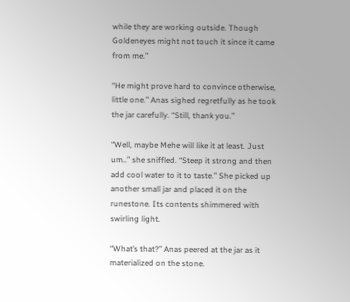while they are working outside. Though Goldeneyes might not touch it since it came from me.”

“He might prove hard to convince otherwise, little one.” Anas sighed regretfully as he took the jar carefully. “Still, thank you.”

“Well, maybe Mehe will like it at least. Just um..” she sniffled. “Steep it strong and then add cool water to it to taste.” She picked up another small jar and placed it on the runestone. Its contents shimmered with swirling light.

“What’s that?” Anas peered at the jar as it materialized on the stone.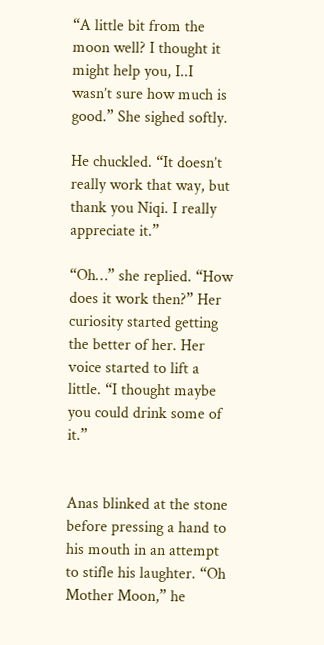“A little bit from the moon well? I thought it might help you, I..I wasn’t sure how much is good.” She sighed softly.

He chuckled. “It doesn’t really work that way, but thank you Niqi. I really appreciate it.”

“Oh…” she replied. “How does it work then?” Her curiosity started getting the better of her. Her voice started to lift a little. “I thought maybe you could drink some of it.”


Anas blinked at the stone before pressing a hand to his mouth in an attempt to stifle his laughter. “Oh Mother Moon,” he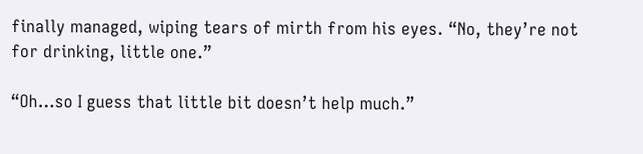finally managed, wiping tears of mirth from his eyes. “No, they’re not for drinking, little one.”

“Oh…so I guess that little bit doesn’t help much.”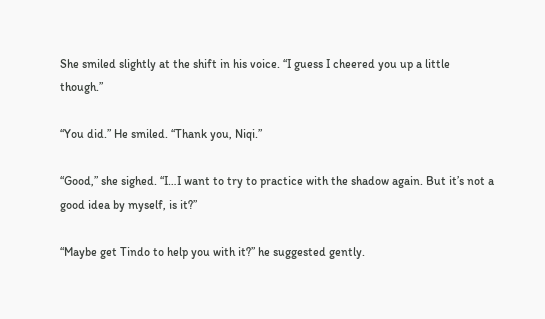She smiled slightly at the shift in his voice. “I guess I cheered you up a little though.”

“You did.” He smiled. “Thank you, Niqi.”

“Good,” she sighed. “I…I want to try to practice with the shadow again. But it’s not a good idea by myself, is it?”

“Maybe get Tindo to help you with it?” he suggested gently.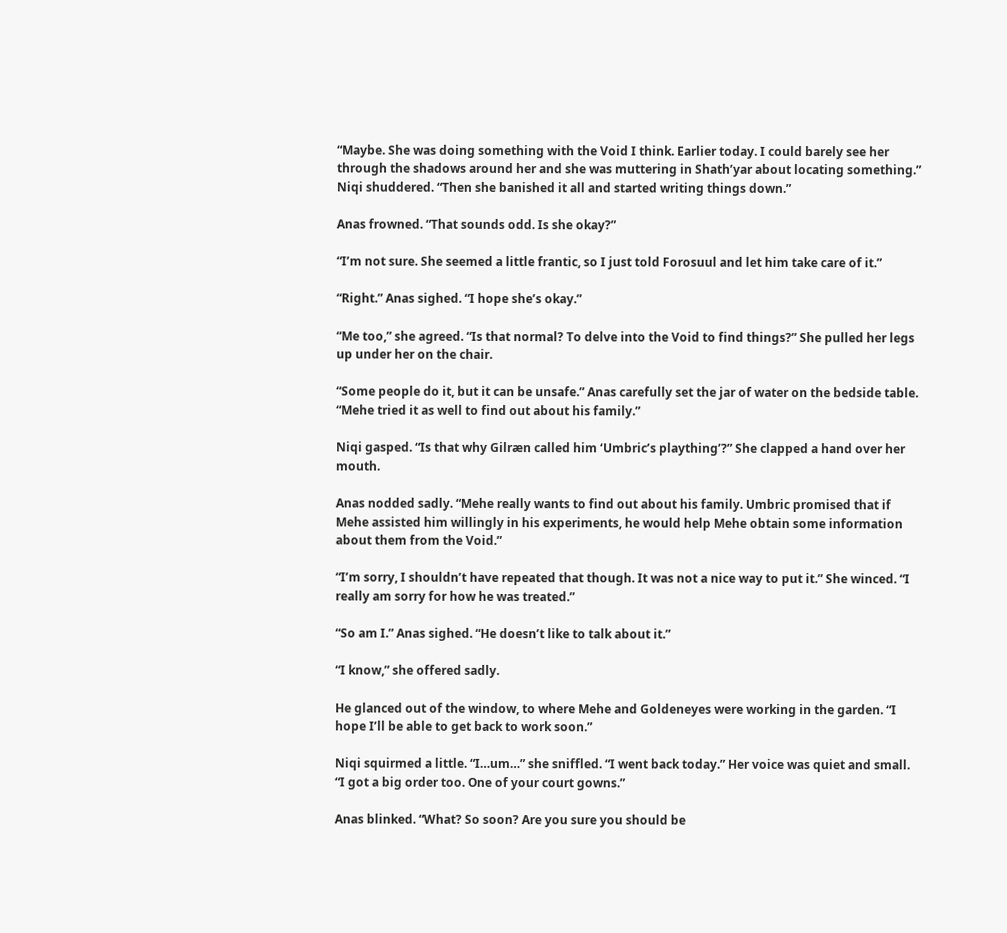“Maybe. She was doing something with the Void I think. Earlier today. I could barely see her through the shadows around her and she was muttering in Shath’yar about locating something.” Niqi shuddered. “Then she banished it all and started writing things down.”

Anas frowned. “That sounds odd. Is she okay?”

“I’m not sure. She seemed a little frantic, so I just told Forosuul and let him take care of it.”

“Right.” Anas sighed. “I hope she’s okay.”

“Me too,” she agreed. “Is that normal? To delve into the Void to find things?” She pulled her legs up under her on the chair.

“Some people do it, but it can be unsafe.” Anas carefully set the jar of water on the bedside table. “Mehe tried it as well to find out about his family.”

Niqi gasped. “Is that why Gilræn called him ‘Umbric’s plaything’?” She clapped a hand over her mouth.

Anas nodded sadly. “Mehe really wants to find out about his family. Umbric promised that if Mehe assisted him willingly in his experiments, he would help Mehe obtain some information about them from the Void.”

“I’m sorry, I shouldn’t have repeated that though. It was not a nice way to put it.” She winced. “I really am sorry for how he was treated.”

“So am I.” Anas sighed. “He doesn’t like to talk about it.”

“I know,” she offered sadly.

He glanced out of the window, to where Mehe and Goldeneyes were working in the garden. “I hope I’ll be able to get back to work soon.”

Niqi squirmed a little. “I…um…” she sniffled. “I went back today.” Her voice was quiet and small. “I got a big order too. One of your court gowns.”

Anas blinked. “What? So soon? Are you sure you should be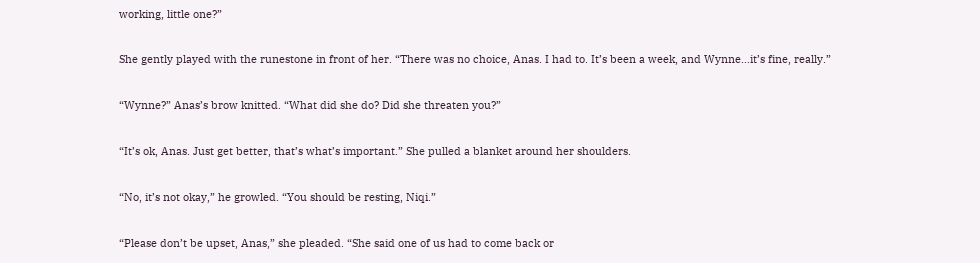working, little one?”

She gently played with the runestone in front of her. “There was no choice, Anas. I had to. It’s been a week, and Wynne…it’s fine, really.”

“Wynne?” Anas’s brow knitted. “What did she do? Did she threaten you?”

“It’s ok, Anas. Just get better, that’s what’s important.” She pulled a blanket around her shoulders.

“No, it’s not okay,” he growled. “You should be resting, Niqi.”

“Please don’t be upset, Anas,” she pleaded. “She said one of us had to come back or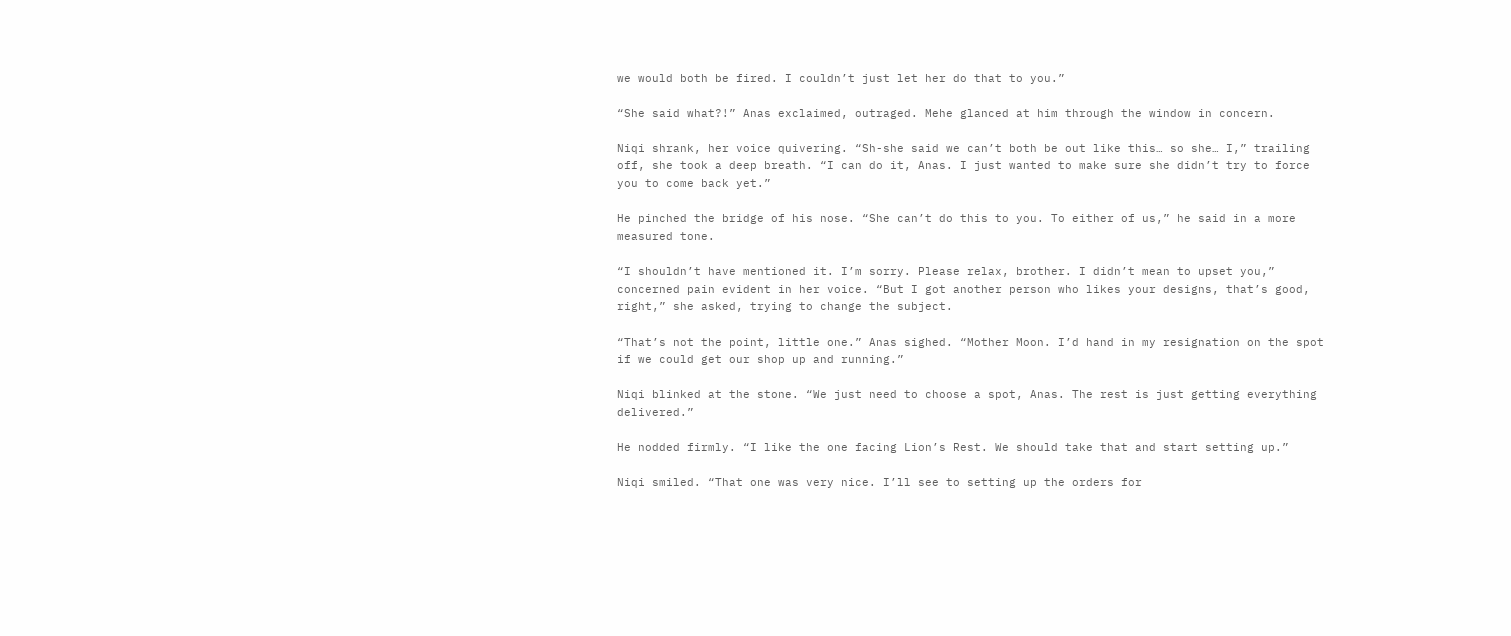we would both be fired. I couldn’t just let her do that to you.”

“She said what?!” Anas exclaimed, outraged. Mehe glanced at him through the window in concern.

Niqi shrank, her voice quivering. “Sh-she said we can’t both be out like this… so she… I,” trailing off, she took a deep breath. “I can do it, Anas. I just wanted to make sure she didn’t try to force you to come back yet.”

He pinched the bridge of his nose. “She can’t do this to you. To either of us,” he said in a more measured tone.

“I shouldn’t have mentioned it. I’m sorry. Please relax, brother. I didn’t mean to upset you,” concerned pain evident in her voice. “But I got another person who likes your designs, that’s good, right,” she asked, trying to change the subject.

“That’s not the point, little one.” Anas sighed. “Mother Moon. I’d hand in my resignation on the spot if we could get our shop up and running.”

Niqi blinked at the stone. “We just need to choose a spot, Anas. The rest is just getting everything delivered.”

He nodded firmly. “I like the one facing Lion’s Rest. We should take that and start setting up.”

Niqi smiled. “That one was very nice. I’ll see to setting up the orders for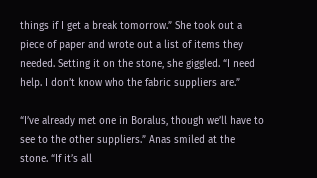things if I get a break tomorrow.” She took out a piece of paper and wrote out a list of items they needed. Setting it on the stone, she giggled. “I need help. I don’t know who the fabric suppliers are.”

“I’ve already met one in Boralus, though we’ll have to see to the other suppliers.” Anas smiled at the stone. “If it’s all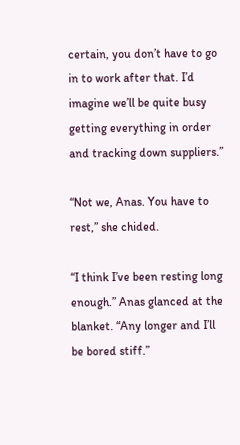certain, you don’t have to go in to work after that. I’d imagine we’ll be quite busy getting everything in order and tracking down suppliers.”

“Not we, Anas. You have to rest,” she chided.

“I think I’ve been resting long enough.” Anas glanced at the blanket. “Any longer and I’ll be bored stiff.”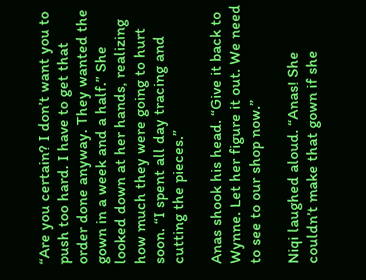“Are you certain? I don’t want you to push too hard. I have to get that order done anyway. They wanted the gown in a week and a half.” She looked down at her hands, realizing how much they were going to hurt soon. “I spent all day tracing and cutting the pieces.”

Anas shook his head. “Give it back to Wynne. Let her figure it out. We need to see to our shop now.”

Niqi laughed aloud. “Anas! She couldn’t make that gown if she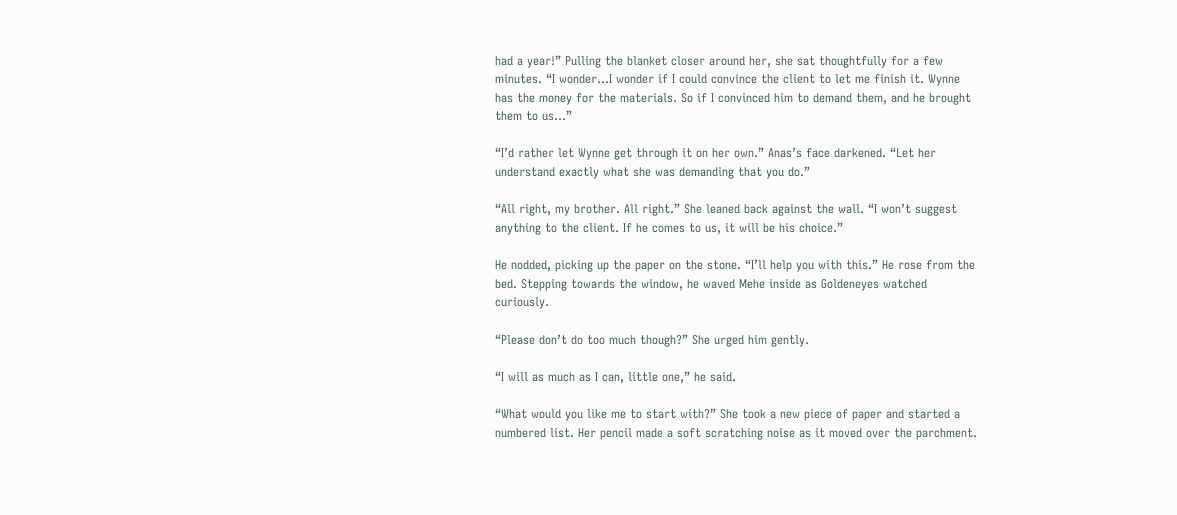had a year!” Pulling the blanket closer around her, she sat thoughtfully for a few minutes. “I wonder…I wonder if I could convince the client to let me finish it. Wynne has the money for the materials. So if I convinced him to demand them, and he brought them to us…”

“I’d rather let Wynne get through it on her own.” Anas’s face darkened. “Let her understand exactly what she was demanding that you do.”

“All right, my brother. All right.” She leaned back against the wall. “I won’t suggest anything to the client. If he comes to us, it will be his choice.”

He nodded, picking up the paper on the stone. “I’ll help you with this.” He rose from the bed. Stepping towards the window, he waved Mehe inside as Goldeneyes watched curiously.

“Please don’t do too much though?” She urged him gently.

“I will as much as I can, little one,” he said.

“What would you like me to start with?” She took a new piece of paper and started a numbered list. Her pencil made a soft scratching noise as it moved over the parchment.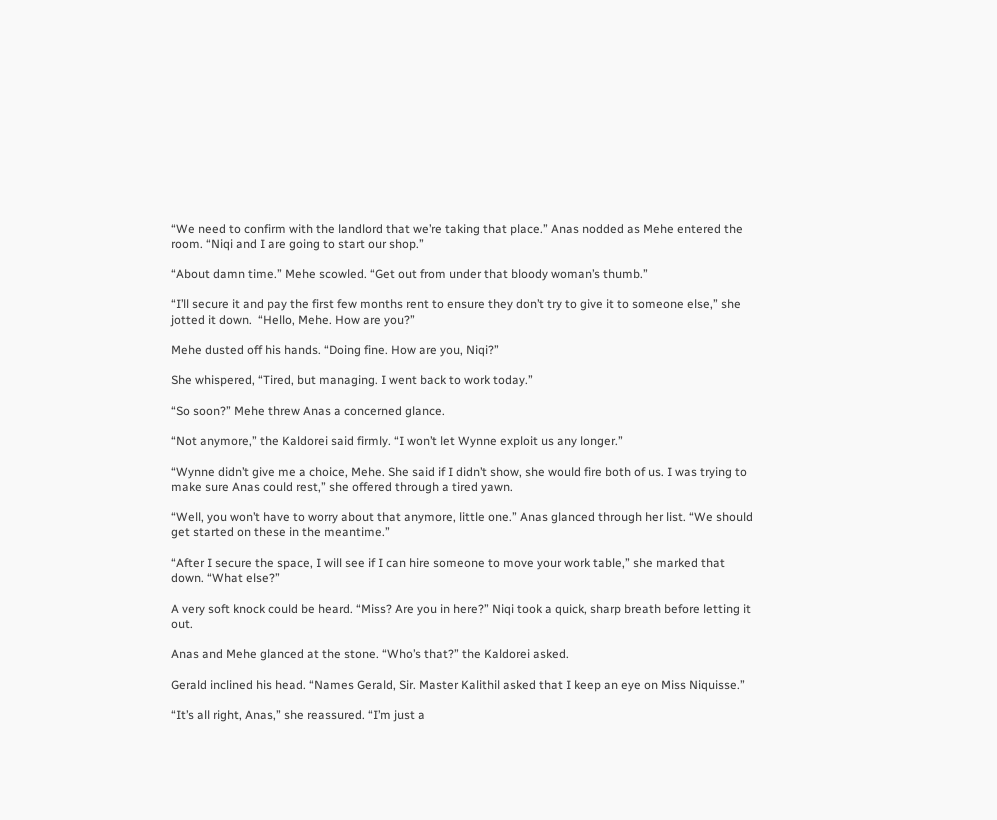“We need to confirm with the landlord that we’re taking that place.” Anas nodded as Mehe entered the room. “Niqi and I are going to start our shop.”

“About damn time.” Mehe scowled. “Get out from under that bloody woman’s thumb.”

“I’ll secure it and pay the first few months rent to ensure they don’t try to give it to someone else,” she jotted it down.  “Hello, Mehe. How are you?”

Mehe dusted off his hands. “Doing fine. How are you, Niqi?”

She whispered, “Tired, but managing. I went back to work today.”

“So soon?” Mehe threw Anas a concerned glance.

“Not anymore,” the Kaldorei said firmly. “I won’t let Wynne exploit us any longer.”

“Wynne didn’t give me a choice, Mehe. She said if I didn’t show, she would fire both of us. I was trying to make sure Anas could rest,” she offered through a tired yawn.

“Well, you won’t have to worry about that anymore, little one.” Anas glanced through her list. “We should get started on these in the meantime.”

“After I secure the space, I will see if I can hire someone to move your work table,” she marked that down. “What else?”

A very soft knock could be heard. “Miss? Are you in here?” Niqi took a quick, sharp breath before letting it out.

Anas and Mehe glanced at the stone. “Who’s that?” the Kaldorei asked.

Gerald inclined his head. “Names Gerald, Sir. Master Kalithil asked that I keep an eye on Miss Niquisse.”

“It’s all right, Anas,” she reassured. “I’m just a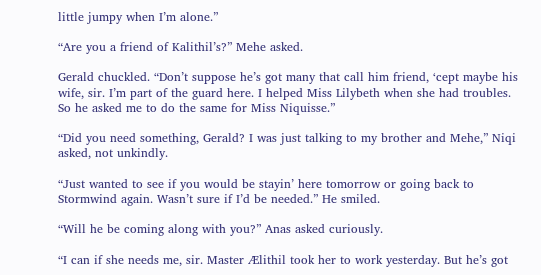little jumpy when I’m alone.”

“Are you a friend of Kalithil’s?” Mehe asked.

Gerald chuckled. “Don’t suppose he’s got many that call him friend, ‘cept maybe his wife, sir. I’m part of the guard here. I helped Miss Lilybeth when she had troubles. So he asked me to do the same for Miss Niquisse.”

“Did you need something, Gerald? I was just talking to my brother and Mehe,” Niqi asked, not unkindly.

“Just wanted to see if you would be stayin’ here tomorrow or going back to Stormwind again. Wasn’t sure if I’d be needed.” He smiled.

“Will he be coming along with you?” Anas asked curiously.

“I can if she needs me, sir. Master Ælithil took her to work yesterday. But he’s got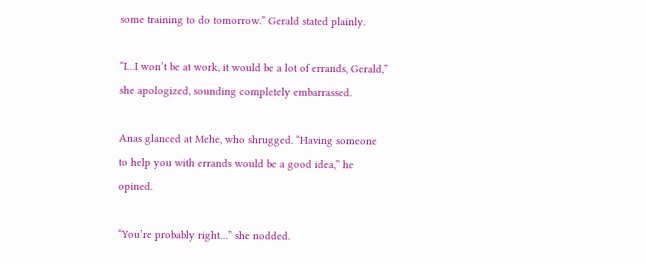some training to do tomorrow.” Gerald stated plainly.

“I…I won’t be at work, it would be a lot of errands, Gerald,” she apologized, sounding completely embarrassed.

Anas glanced at Mehe, who shrugged. “Having someone to help you with errands would be a good idea,” he opined.

“You’re probably right…” she nodded.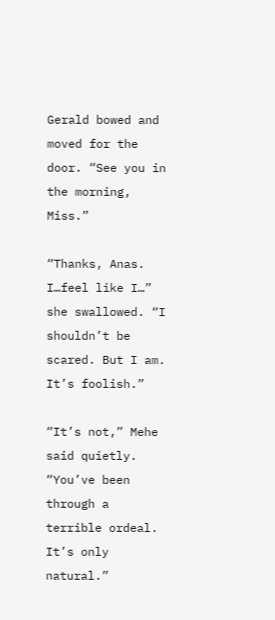Gerald bowed and moved for the door. “See you in the morning, Miss.”

“Thanks, Anas. I…feel like I…” she swallowed. “I shouldn’t be scared. But I am. It’s foolish.”

“It’s not,” Mehe said quietly. “You’ve been through a terrible ordeal. It’s only natural.”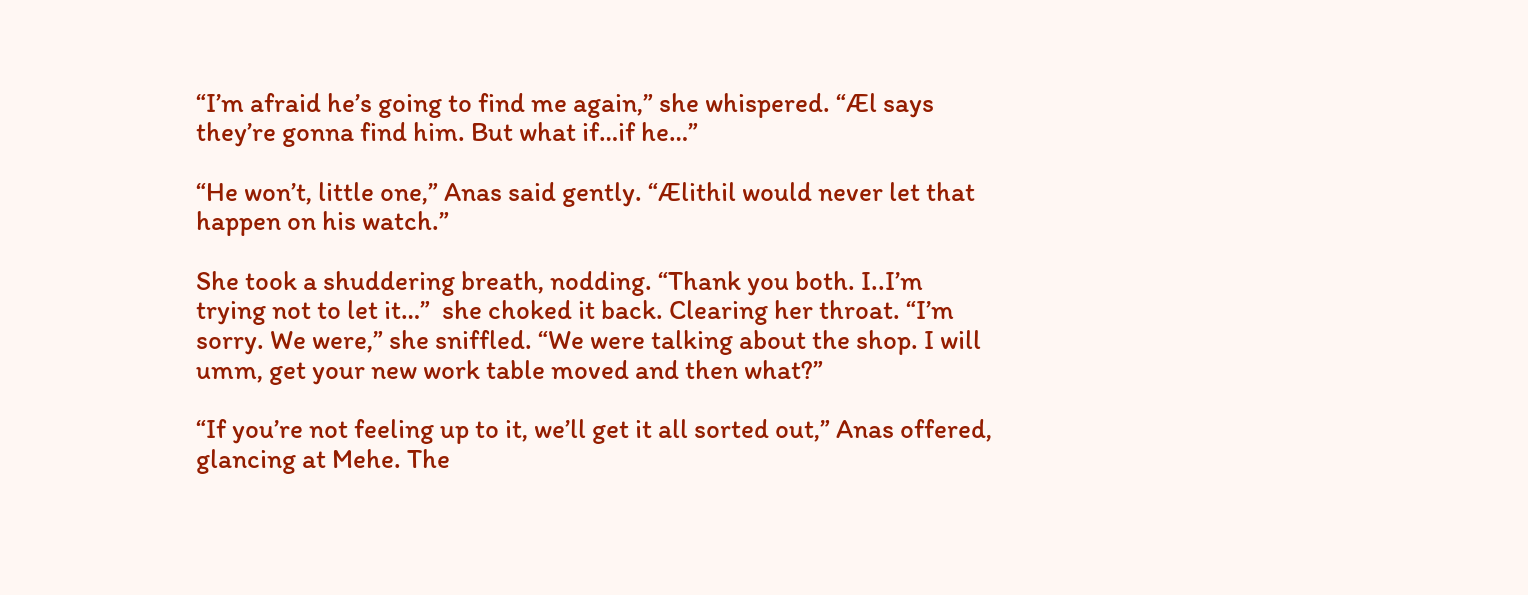“I’m afraid he’s going to find me again,” she whispered. “Æl says they’re gonna find him. But what if…if he…”

“He won’t, little one,” Anas said gently. “Ælithil would never let that happen on his watch.”

She took a shuddering breath, nodding. “Thank you both. I..I’m trying not to let it…”  she choked it back. Clearing her throat. “I’m sorry. We were,” she sniffled. “We were talking about the shop. I will umm, get your new work table moved and then what?”

“If you’re not feeling up to it, we’ll get it all sorted out,” Anas offered, glancing at Mehe. The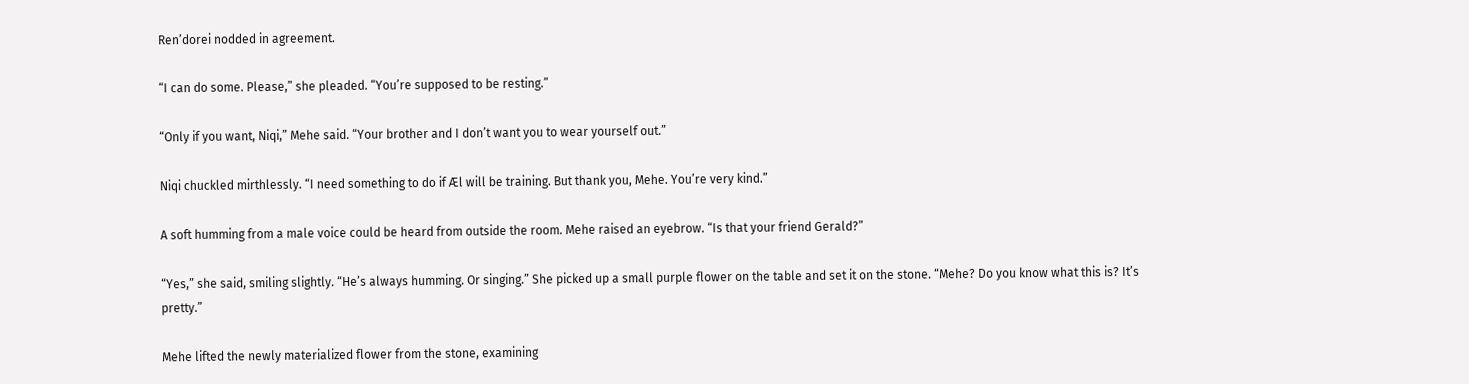Ren’dorei nodded in agreement.

“I can do some. Please,” she pleaded. “You’re supposed to be resting.”

“Only if you want, Niqi,” Mehe said. “Your brother and I don’t want you to wear yourself out.”

Niqi chuckled mirthlessly. “I need something to do if Æl will be training. But thank you, Mehe. You’re very kind.”

A soft humming from a male voice could be heard from outside the room. Mehe raised an eyebrow. “Is that your friend Gerald?”

“Yes,” she said, smiling slightly. “He’s always humming. Or singing.” She picked up a small purple flower on the table and set it on the stone. “Mehe? Do you know what this is? It’s pretty.”

Mehe lifted the newly materialized flower from the stone, examining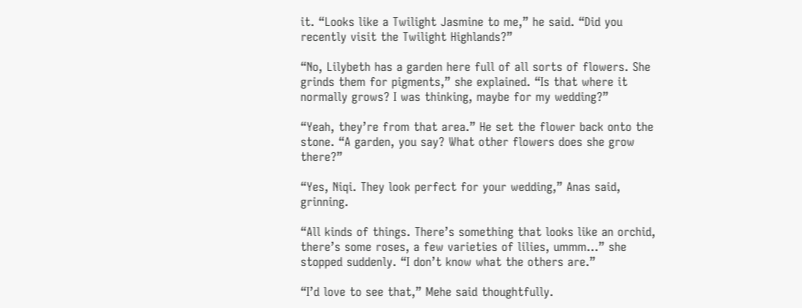it. “Looks like a Twilight Jasmine to me,” he said. “Did you recently visit the Twilight Highlands?”

“No, Lilybeth has a garden here full of all sorts of flowers. She grinds them for pigments,” she explained. “Is that where it normally grows? I was thinking, maybe for my wedding?”

“Yeah, they’re from that area.” He set the flower back onto the stone. “A garden, you say? What other flowers does she grow there?”

“Yes, Niqi. They look perfect for your wedding,” Anas said, grinning.

“All kinds of things. There’s something that looks like an orchid, there’s some roses, a few varieties of lilies, ummm…” she stopped suddenly. “I don’t know what the others are.”

“I’d love to see that,” Mehe said thoughtfully.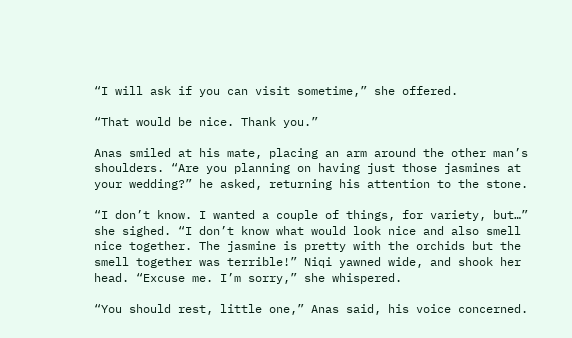“I will ask if you can visit sometime,” she offered.

“That would be nice. Thank you.”

Anas smiled at his mate, placing an arm around the other man’s shoulders. “Are you planning on having just those jasmines at your wedding?” he asked, returning his attention to the stone.

“I don’t know. I wanted a couple of things, for variety, but…” she sighed. “I don’t know what would look nice and also smell nice together. The jasmine is pretty with the orchids but the smell together was terrible!” Niqi yawned wide, and shook her head. “Excuse me. I’m sorry,” she whispered.

“You should rest, little one,” Anas said, his voice concerned.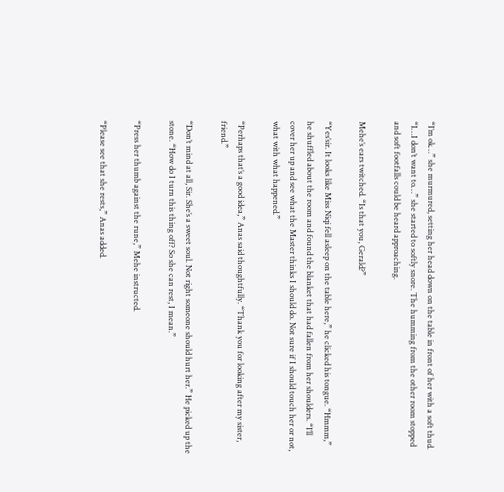“I’m ok…” she murmured, setting her head down on the table in front of her with a soft thud. “I…I don’t want to…” she started to softly snore. The humming from the other room stopped and soft footfalls could be heard approaching.

Mehe’s ears twitched. “Is that you, Gerald?”

“Yes’sir. It looks like Miss Niqi fell asleep on the table here,” he clicked his tongue. “Hmmm,” he shuffled about the room and found the blanket that had fallen from her shoulders. “I’ll cover her up and see what the Master thinks I should do. Not sure if I should touch her or not, what with what happened.”

“Perhaps that’s a good idea,” Anas said thoughtfully. “Thank you for looking after my sister, friend.”

“Don’t mind at all, Sir. She’s a sweet soul. Not right someone should hurt her.” He picked up the stone. “How do I turn this thing off? So she can rest, I mean.”

“Press her thumb against the rune,” Mehe instructed.

“Please see that she rests,” Anas added.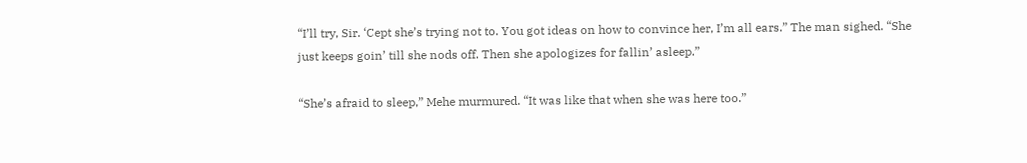“I’ll try, Sir. ‘Cept she’s trying not to. You got ideas on how to convince her, I’m all ears.” The man sighed. “She just keeps goin’ till she nods off. Then she apologizes for fallin’ asleep.”

“She’s afraid to sleep,” Mehe murmured. “It was like that when she was here too.”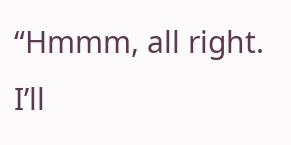“Hmmm, all right. I’ll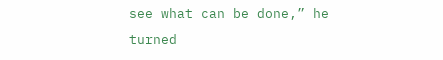see what can be done,” he turned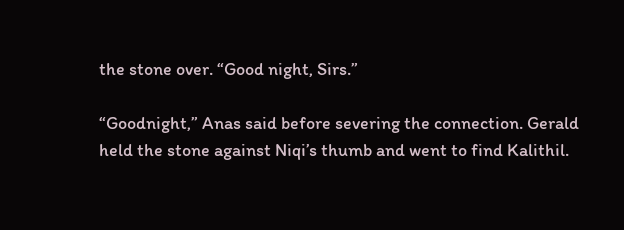the stone over. “Good night, Sirs.”

“Goodnight,” Anas said before severing the connection. Gerald held the stone against Niqi’s thumb and went to find Kalithil.